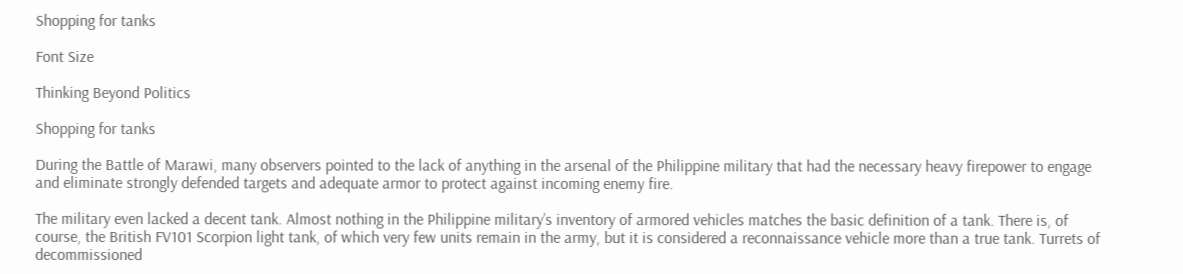Shopping for tanks

Font Size

Thinking Beyond Politics

Shopping for tanks

During the Battle of Marawi, many observers pointed to the lack of anything in the arsenal of the Philippine military that had the necessary heavy firepower to engage and eliminate strongly defended targets and adequate armor to protect against incoming enemy fire.

The military even lacked a decent tank. Almost nothing in the Philippine military’s inventory of armored vehicles matches the basic definition of a tank. There is, of course, the British FV101 Scorpion light tank, of which very few units remain in the army, but it is considered a reconnaissance vehicle more than a true tank. Turrets of decommissioned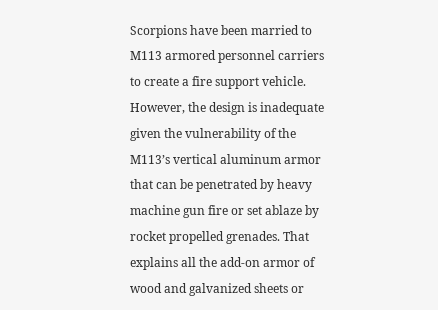Scorpions have been married to M113 armored personnel carriers to create a fire support vehicle. However, the design is inadequate given the vulnerability of the M113’s vertical aluminum armor that can be penetrated by heavy machine gun fire or set ablaze by rocket propelled grenades. That explains all the add-on armor of wood and galvanized sheets or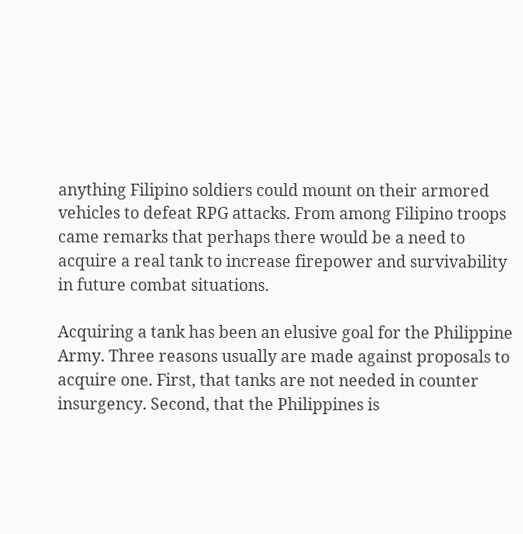anything Filipino soldiers could mount on their armored vehicles to defeat RPG attacks. From among Filipino troops came remarks that perhaps there would be a need to acquire a real tank to increase firepower and survivability in future combat situations.

Acquiring a tank has been an elusive goal for the Philippine Army. Three reasons usually are made against proposals to acquire one. First, that tanks are not needed in counter insurgency. Second, that the Philippines is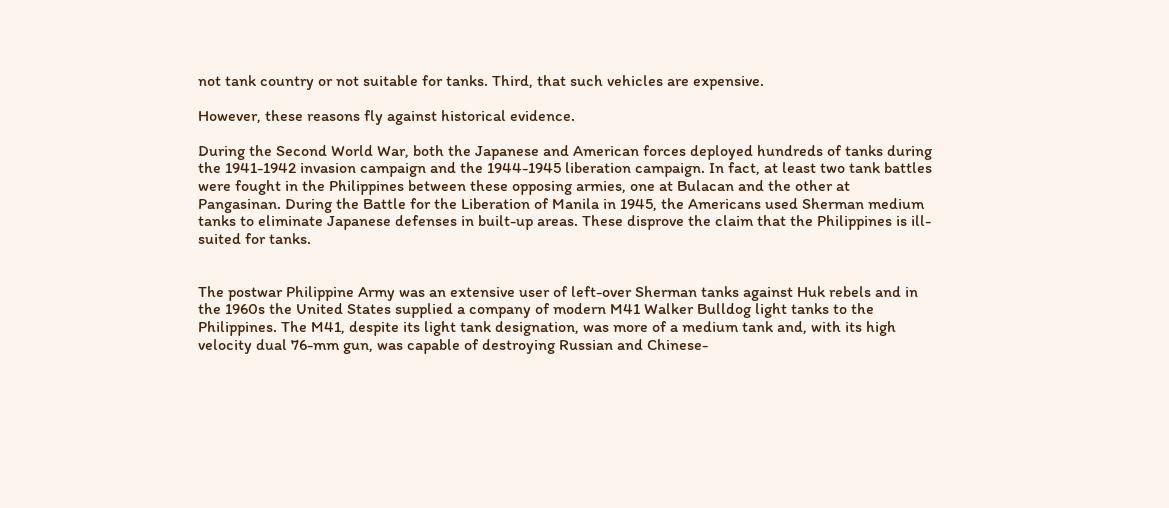not tank country or not suitable for tanks. Third, that such vehicles are expensive.

However, these reasons fly against historical evidence.

During the Second World War, both the Japanese and American forces deployed hundreds of tanks during the 1941-1942 invasion campaign and the 1944-1945 liberation campaign. In fact, at least two tank battles were fought in the Philippines between these opposing armies, one at Bulacan and the other at Pangasinan. During the Battle for the Liberation of Manila in 1945, the Americans used Sherman medium tanks to eliminate Japanese defenses in built-up areas. These disprove the claim that the Philippines is ill-suited for tanks.


The postwar Philippine Army was an extensive user of left-over Sherman tanks against Huk rebels and in the 1960s the United States supplied a company of modern M41 Walker Bulldog light tanks to the Philippines. The M41, despite its light tank designation, was more of a medium tank and, with its high velocity dual 76-mm gun, was capable of destroying Russian and Chinese-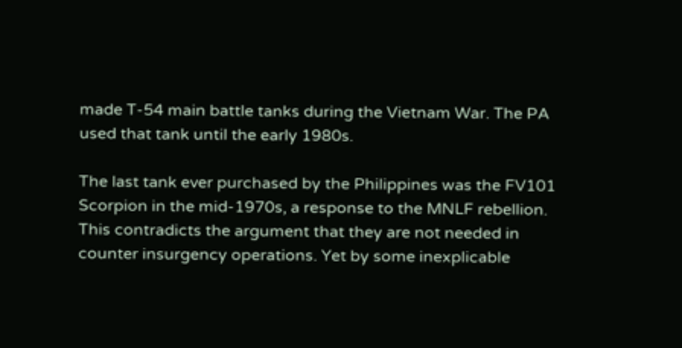made T-54 main battle tanks during the Vietnam War. The PA used that tank until the early 1980s.

The last tank ever purchased by the Philippines was the FV101 Scorpion in the mid-1970s, a response to the MNLF rebellion. This contradicts the argument that they are not needed in counter insurgency operations. Yet by some inexplicable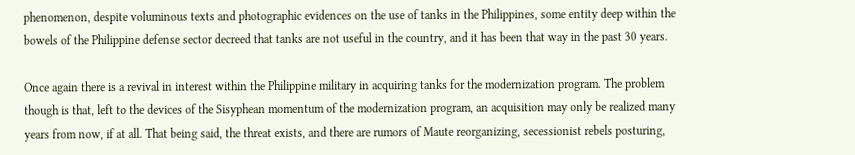phenomenon, despite voluminous texts and photographic evidences on the use of tanks in the Philippines, some entity deep within the bowels of the Philippine defense sector decreed that tanks are not useful in the country, and it has been that way in the past 30 years.

Once again there is a revival in interest within the Philippine military in acquiring tanks for the modernization program. The problem though is that, left to the devices of the Sisyphean momentum of the modernization program, an acquisition may only be realized many years from now, if at all. That being said, the threat exists, and there are rumors of Maute reorganizing, secessionist rebels posturing,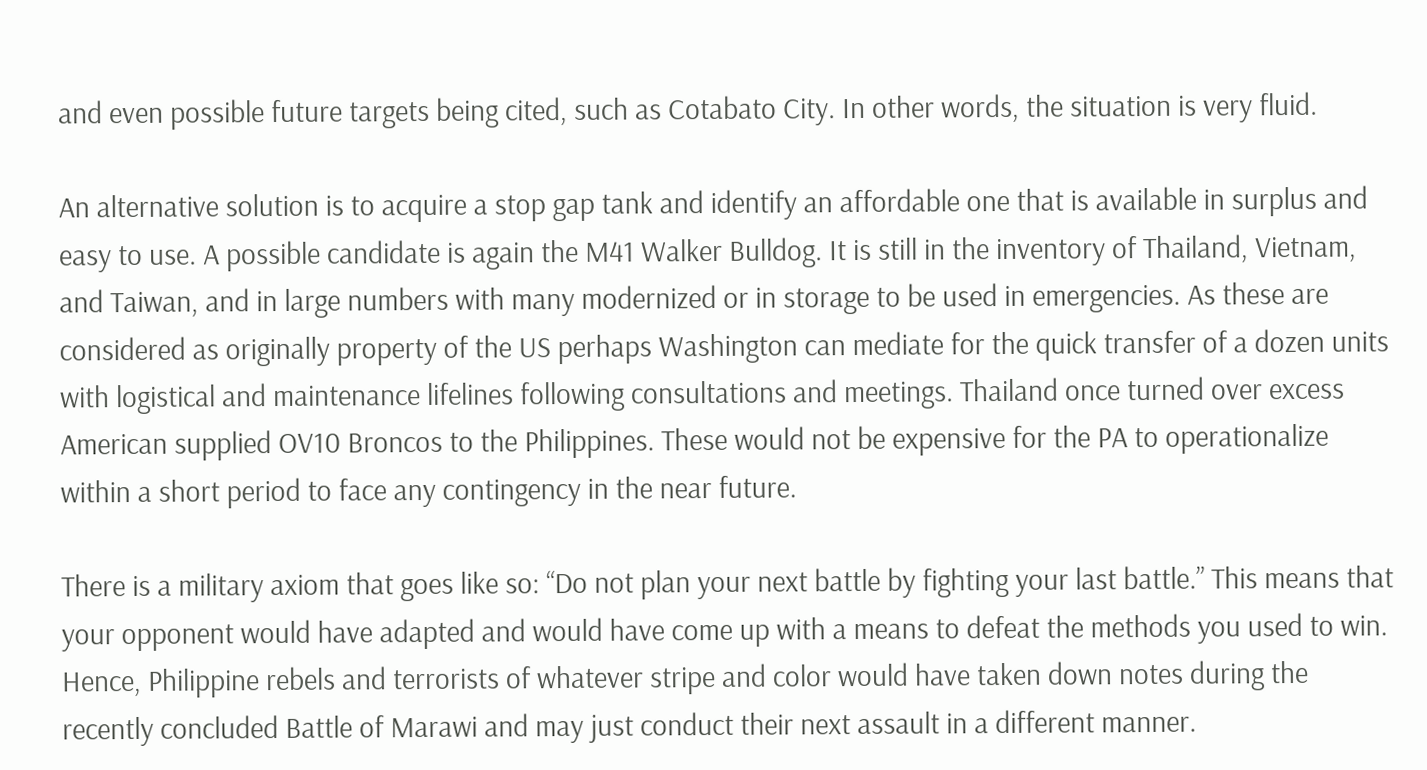and even possible future targets being cited, such as Cotabato City. In other words, the situation is very fluid.

An alternative solution is to acquire a stop gap tank and identify an affordable one that is available in surplus and easy to use. A possible candidate is again the M41 Walker Bulldog. It is still in the inventory of Thailand, Vietnam, and Taiwan, and in large numbers with many modernized or in storage to be used in emergencies. As these are considered as originally property of the US perhaps Washington can mediate for the quick transfer of a dozen units with logistical and maintenance lifelines following consultations and meetings. Thailand once turned over excess American supplied OV10 Broncos to the Philippines. These would not be expensive for the PA to operationalize within a short period to face any contingency in the near future.

There is a military axiom that goes like so: “Do not plan your next battle by fighting your last battle.” This means that your opponent would have adapted and would have come up with a means to defeat the methods you used to win. Hence, Philippine rebels and terrorists of whatever stripe and color would have taken down notes during the recently concluded Battle of Marawi and may just conduct their next assault in a different manner.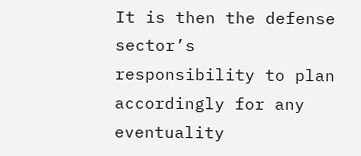It is then the defense sector’s responsibility to plan accordingly for any eventuality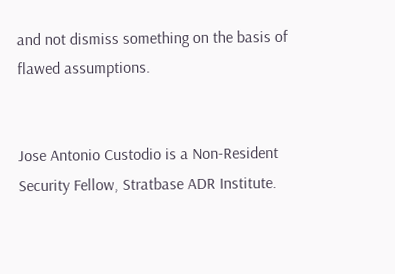and not dismiss something on the basis of flawed assumptions.


Jose Antonio Custodio is a Non-Resident Security Fellow, Stratbase ADR Institute.